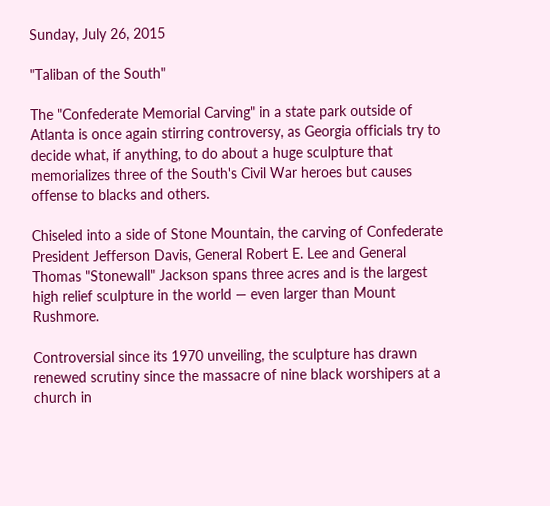Sunday, July 26, 2015

"Taliban of the South"

The "Confederate Memorial Carving" in a state park outside of Atlanta is once again stirring controversy, as Georgia officials try to decide what, if anything, to do about a huge sculpture that memorializes three of the South's Civil War heroes but causes offense to blacks and others.

Chiseled into a side of Stone Mountain, the carving of Confederate President Jefferson Davis, General Robert E. Lee and General Thomas "Stonewall" Jackson spans three acres and is the largest high relief sculpture in the world — even larger than Mount Rushmore.

Controversial since its 1970 unveiling, the sculpture has drawn renewed scrutiny since the massacre of nine black worshipers at a church in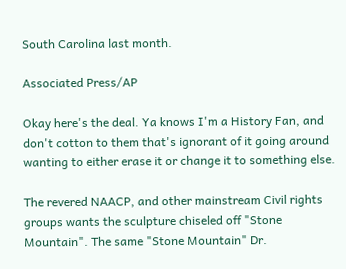South Carolina last month.

Associated Press/AP

Okay here's the deal. Ya knows I'm a History Fan, and don't cotton to them that's ignorant of it going around wanting to either erase it or change it to something else.

The revered NAACP, and other mainstream Civil rights groups wants the sculpture chiseled off "Stone Mountain". The same "Stone Mountain" Dr.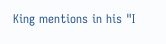King mentions in his "I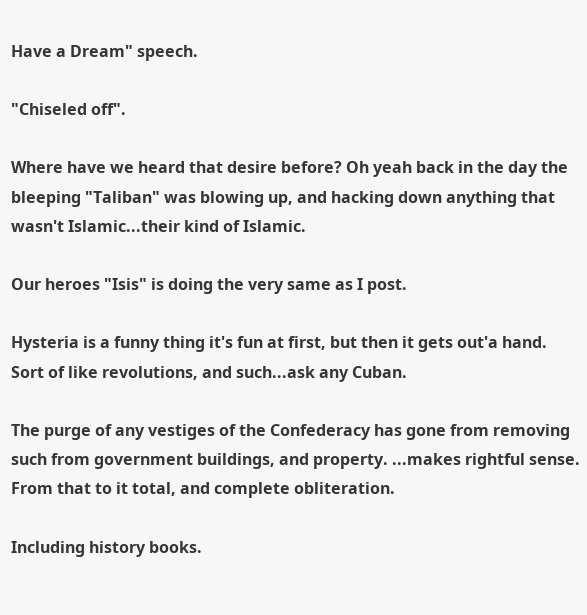Have a Dream" speech.

"Chiseled off".

Where have we heard that desire before? Oh yeah back in the day the bleeping "Taliban" was blowing up, and hacking down anything that wasn't Islamic...their kind of Islamic.

Our heroes "Isis" is doing the very same as I post.

Hysteria is a funny thing it's fun at first, but then it gets out'a hand. Sort of like revolutions, and such...ask any Cuban.

The purge of any vestiges of the Confederacy has gone from removing such from government buildings, and property. ...makes rightful sense. From that to it total, and complete obliteration.

Including history books.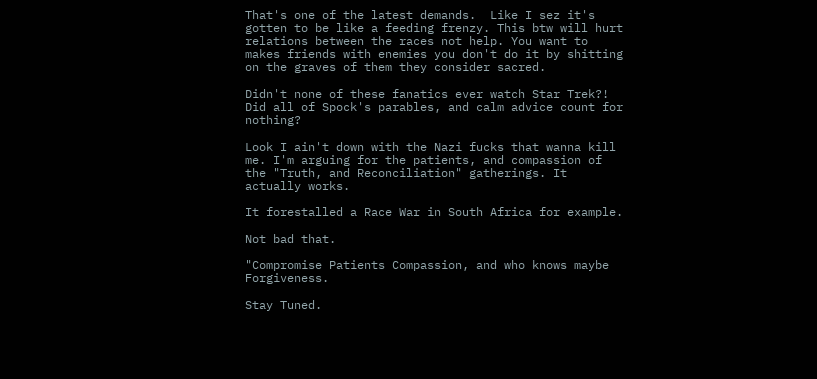That's one of the latest demands.  Like I sez it's gotten to be like a feeding frenzy. This btw will hurt relations between the races not help. You want to makes friends with enemies you don't do it by shitting on the graves of them they consider sacred.

Didn't none of these fanatics ever watch Star Trek?! Did all of Spock's parables, and calm advice count for nothing?

Look I ain't down with the Nazi fucks that wanna kill me. I'm arguing for the patients, and compassion of the "Truth, and Reconciliation" gatherings. It actually works.

It forestalled a Race War in South Africa for example.

Not bad that.

"Compromise Patients Compassion, and who knows maybe Forgiveness.

Stay Tuned.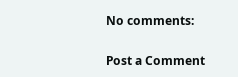No comments:

Post a Comment